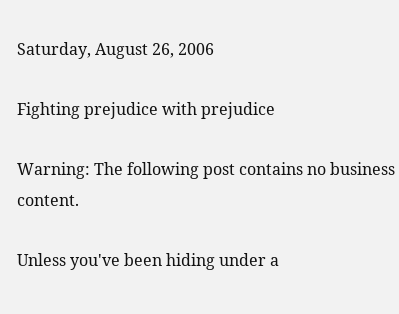Saturday, August 26, 2006

Fighting prejudice with prejudice

Warning: The following post contains no business content.

Unless you've been hiding under a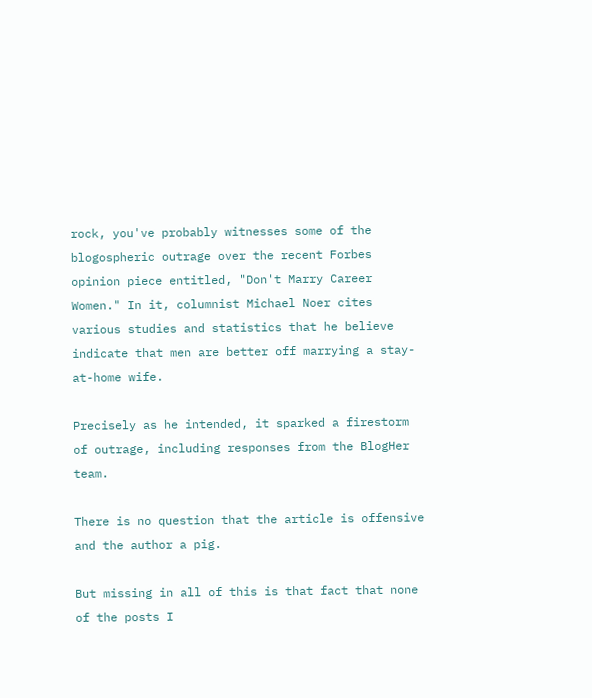rock, you've probably witnesses some of the blogospheric outrage over the recent Forbes opinion piece entitled, "Don't Marry Career Women." In it, columnist Michael Noer cites various studies and statistics that he believe indicate that men are better off marrying a stay-at-home wife.

Precisely as he intended, it sparked a firestorm of outrage, including responses from the BlogHer team.

There is no question that the article is offensive and the author a pig.

But missing in all of this is that fact that none of the posts I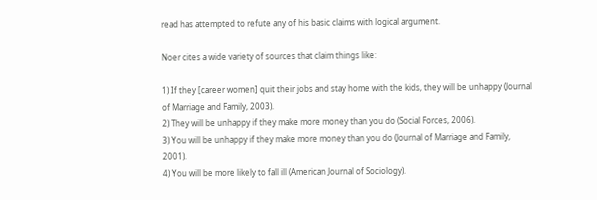read has attempted to refute any of his basic claims with logical argument.

Noer cites a wide variety of sources that claim things like:

1) If they [career women] quit their jobs and stay home with the kids, they will be unhappy (Journal of Marriage and Family, 2003).
2) They will be unhappy if they make more money than you do (Social Forces, 2006).
3) You will be unhappy if they make more money than you do (Journal of Marriage and Family, 2001).
4) You will be more likely to fall ill (American Journal of Sociology).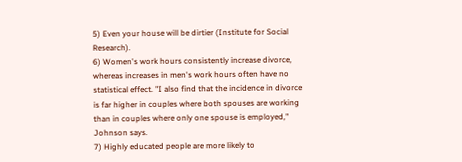5) Even your house will be dirtier (Institute for Social Research).
6) Women's work hours consistently increase divorce, whereas increases in men's work hours often have no statistical effect. "I also find that the incidence in divorce is far higher in couples where both spouses are working than in couples where only one spouse is employed," Johnson says.
7) Highly educated people are more likely to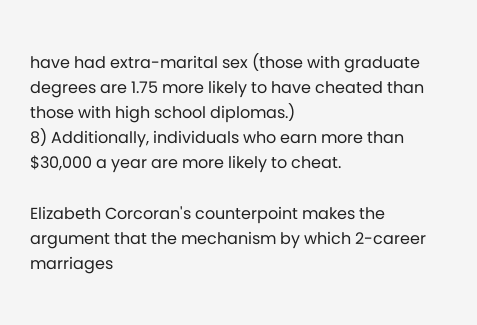have had extra-marital sex (those with graduate degrees are 1.75 more likely to have cheated than those with high school diplomas.)
8) Additionally, individuals who earn more than $30,000 a year are more likely to cheat.

Elizabeth Corcoran's counterpoint makes the argument that the mechanism by which 2-career marriages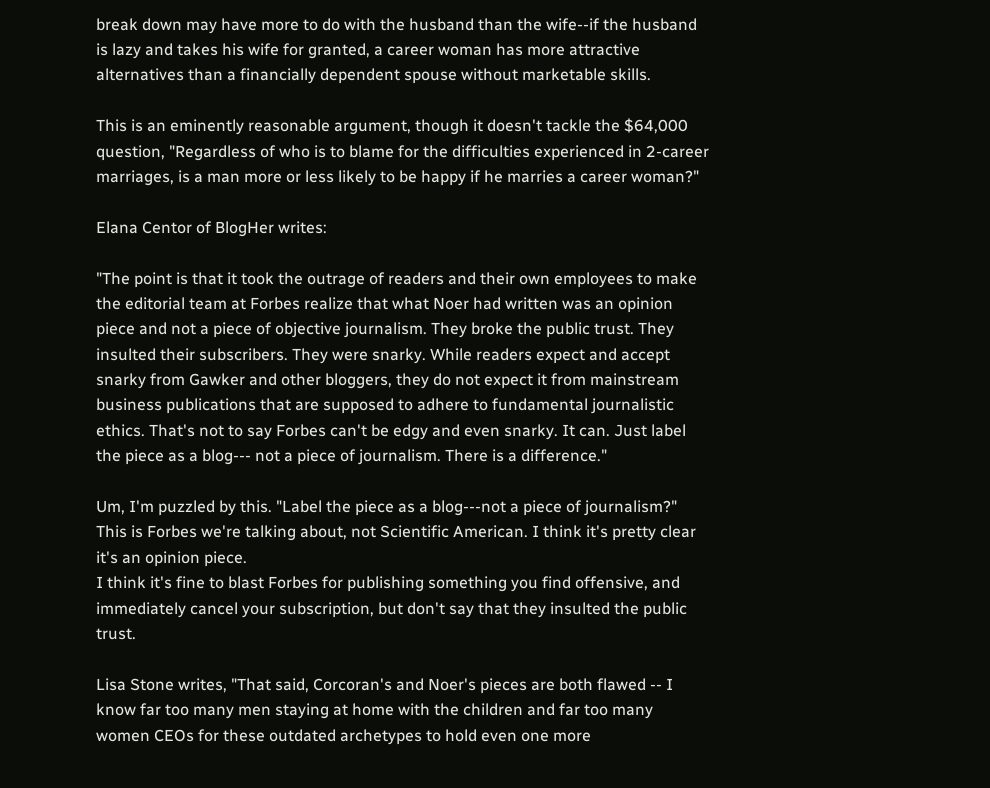break down may have more to do with the husband than the wife--if the husband is lazy and takes his wife for granted, a career woman has more attractive alternatives than a financially dependent spouse without marketable skills.

This is an eminently reasonable argument, though it doesn't tackle the $64,000 question, "Regardless of who is to blame for the difficulties experienced in 2-career marriages, is a man more or less likely to be happy if he marries a career woman?"

Elana Centor of BlogHer writes:

"The point is that it took the outrage of readers and their own employees to make the editorial team at Forbes realize that what Noer had written was an opinion piece and not a piece of objective journalism. They broke the public trust. They insulted their subscribers. They were snarky. While readers expect and accept snarky from Gawker and other bloggers, they do not expect it from mainstream business publications that are supposed to adhere to fundamental journalistic ethics. That's not to say Forbes can't be edgy and even snarky. It can. Just label the piece as a blog--- not a piece of journalism. There is a difference."

Um, I'm puzzled by this. "Label the piece as a blog---not a piece of journalism?" This is Forbes we're talking about, not Scientific American. I think it's pretty clear it's an opinion piece.
I think it's fine to blast Forbes for publishing something you find offensive, and immediately cancel your subscription, but don't say that they insulted the public trust.

Lisa Stone writes, "That said, Corcoran's and Noer's pieces are both flawed -- I know far too many men staying at home with the children and far too many women CEOs for these outdated archetypes to hold even one more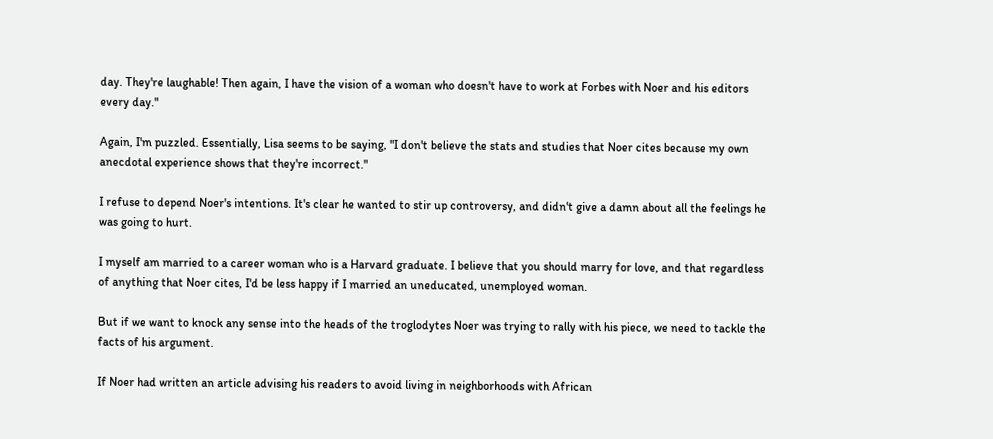day. They're laughable! Then again, I have the vision of a woman who doesn't have to work at Forbes with Noer and his editors every day."

Again, I'm puzzled. Essentially, Lisa seems to be saying, "I don't believe the stats and studies that Noer cites because my own anecdotal experience shows that they're incorrect."

I refuse to depend Noer's intentions. It's clear he wanted to stir up controversy, and didn't give a damn about all the feelings he was going to hurt.

I myself am married to a career woman who is a Harvard graduate. I believe that you should marry for love, and that regardless of anything that Noer cites, I'd be less happy if I married an uneducated, unemployed woman.

But if we want to knock any sense into the heads of the troglodytes Noer was trying to rally with his piece, we need to tackle the facts of his argument.

If Noer had written an article advising his readers to avoid living in neighborhoods with African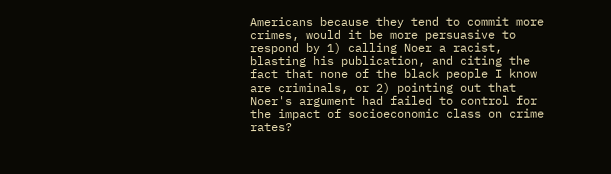Americans because they tend to commit more crimes, would it be more persuasive to respond by 1) calling Noer a racist, blasting his publication, and citing the fact that none of the black people I know are criminals, or 2) pointing out that Noer's argument had failed to control for the impact of socioeconomic class on crime rates?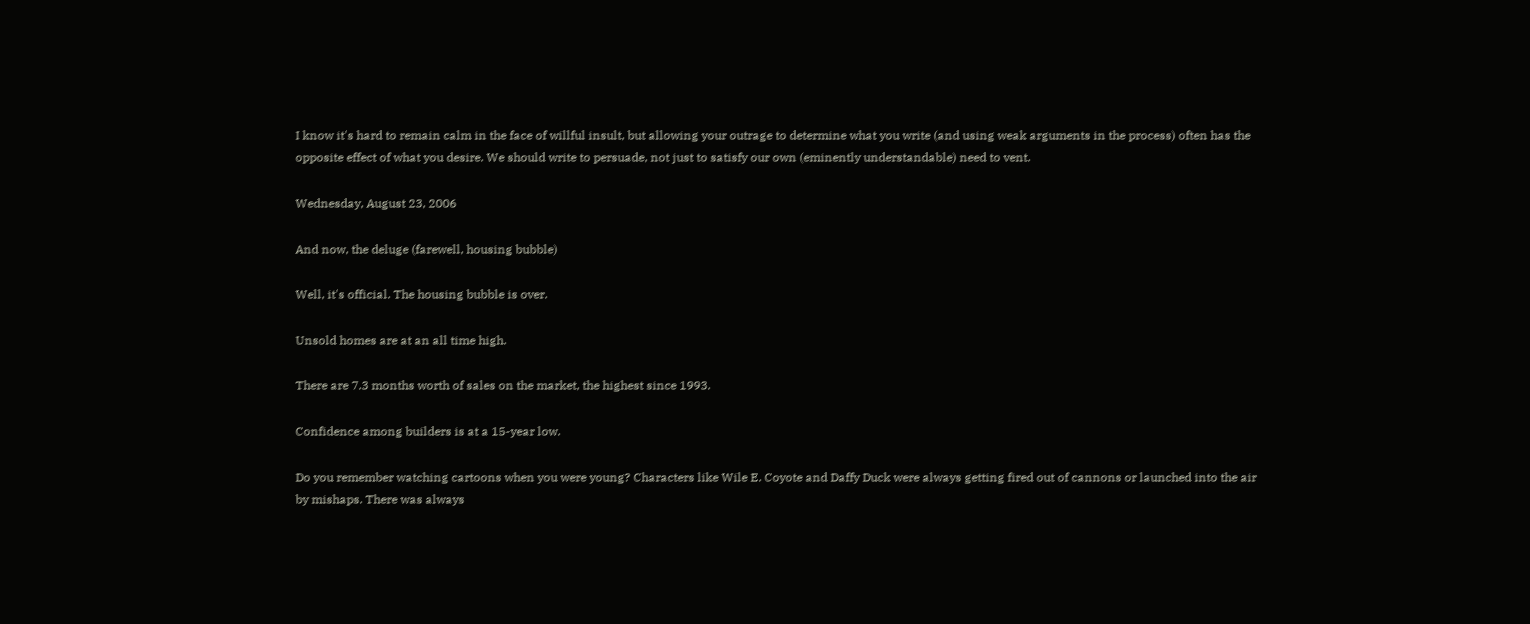I know it's hard to remain calm in the face of willful insult, but allowing your outrage to determine what you write (and using weak arguments in the process) often has the opposite effect of what you desire. We should write to persuade, not just to satisfy our own (eminently understandable) need to vent.

Wednesday, August 23, 2006

And now, the deluge (farewell, housing bubble)

Well, it's official. The housing bubble is over.

Unsold homes are at an all time high.

There are 7.3 months worth of sales on the market, the highest since 1993.

Confidence among builders is at a 15-year low.

Do you remember watching cartoons when you were young? Characters like Wile E. Coyote and Daffy Duck were always getting fired out of cannons or launched into the air by mishaps. There was always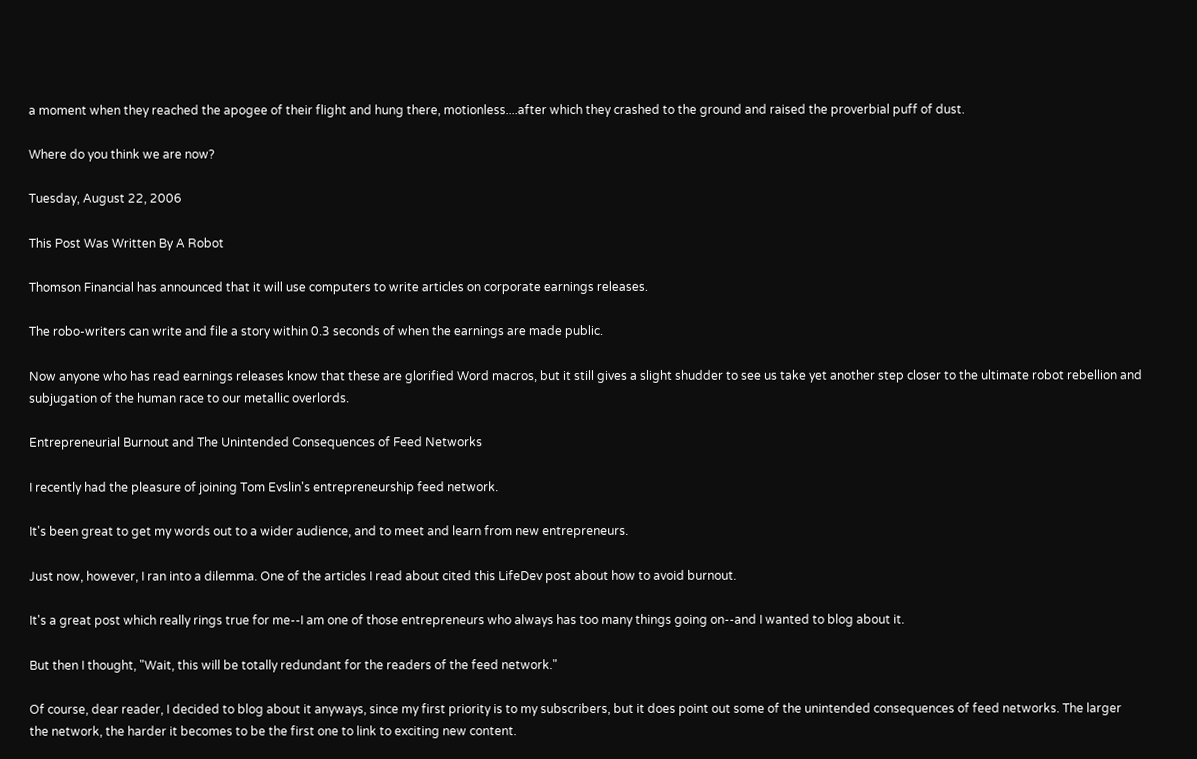a moment when they reached the apogee of their flight and hung there, motionless....after which they crashed to the ground and raised the proverbial puff of dust.

Where do you think we are now?

Tuesday, August 22, 2006

This Post Was Written By A Robot

Thomson Financial has announced that it will use computers to write articles on corporate earnings releases.

The robo-writers can write and file a story within 0.3 seconds of when the earnings are made public.

Now anyone who has read earnings releases know that these are glorified Word macros, but it still gives a slight shudder to see us take yet another step closer to the ultimate robot rebellion and subjugation of the human race to our metallic overlords.

Entrepreneurial Burnout and The Unintended Consequences of Feed Networks

I recently had the pleasure of joining Tom Evslin's entrepreneurship feed network.

It's been great to get my words out to a wider audience, and to meet and learn from new entrepreneurs.

Just now, however, I ran into a dilemma. One of the articles I read about cited this LifeDev post about how to avoid burnout.

It's a great post which really rings true for me--I am one of those entrepreneurs who always has too many things going on--and I wanted to blog about it.

But then I thought, "Wait, this will be totally redundant for the readers of the feed network."

Of course, dear reader, I decided to blog about it anyways, since my first priority is to my subscribers, but it does point out some of the unintended consequences of feed networks. The larger the network, the harder it becomes to be the first one to link to exciting new content.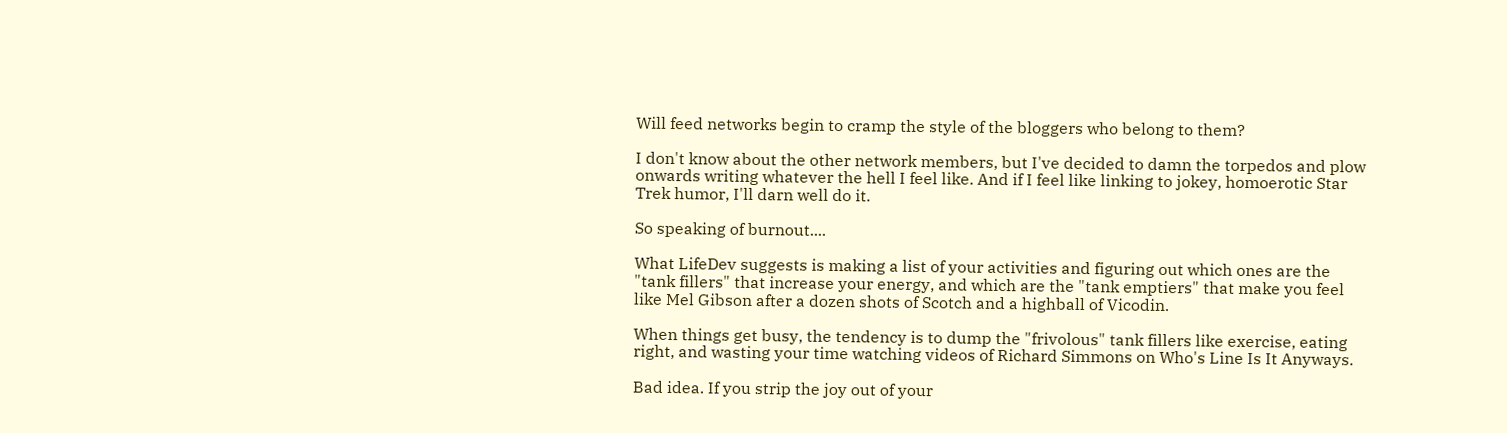Will feed networks begin to cramp the style of the bloggers who belong to them?

I don't know about the other network members, but I've decided to damn the torpedos and plow onwards writing whatever the hell I feel like. And if I feel like linking to jokey, homoerotic Star Trek humor, I'll darn well do it.

So speaking of burnout....

What LifeDev suggests is making a list of your activities and figuring out which ones are the "tank fillers" that increase your energy, and which are the "tank emptiers" that make you feel like Mel Gibson after a dozen shots of Scotch and a highball of Vicodin.

When things get busy, the tendency is to dump the "frivolous" tank fillers like exercise, eating right, and wasting your time watching videos of Richard Simmons on Who's Line Is It Anyways.

Bad idea. If you strip the joy out of your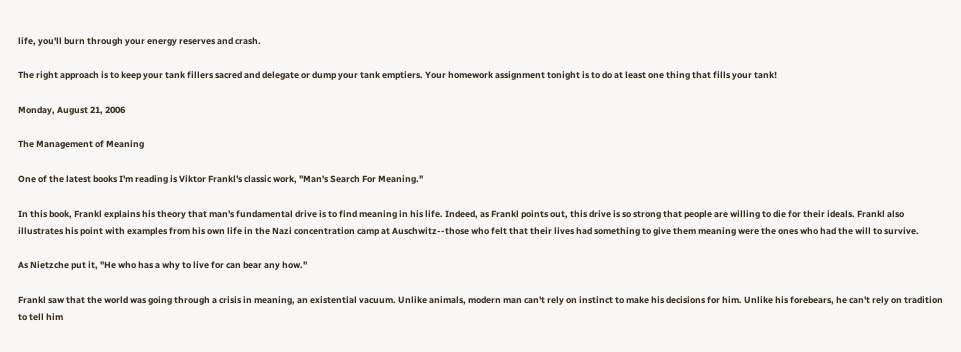life, you'll burn through your energy reserves and crash.

The right approach is to keep your tank fillers sacred and delegate or dump your tank emptiers. Your homework assignment tonight is to do at least one thing that fills your tank!

Monday, August 21, 2006

The Management of Meaning

One of the latest books I'm reading is Viktor Frankl's classic work, "Man's Search For Meaning."

In this book, Frankl explains his theory that man's fundamental drive is to find meaning in his life. Indeed, as Frankl points out, this drive is so strong that people are willing to die for their ideals. Frankl also illustrates his point with examples from his own life in the Nazi concentration camp at Auschwitz--those who felt that their lives had something to give them meaning were the ones who had the will to survive.

As Nietzche put it, "He who has a why to live for can bear any how."

Frankl saw that the world was going through a crisis in meaning, an existential vacuum. Unlike animals, modern man can't rely on instinct to make his decisions for him. Unlike his forebears, he can't rely on tradition to tell him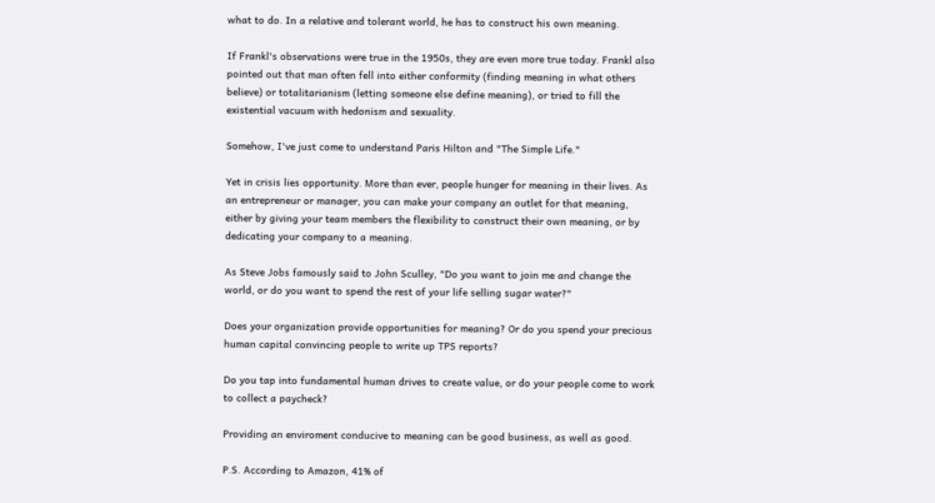what to do. In a relative and tolerant world, he has to construct his own meaning.

If Frankl's observations were true in the 1950s, they are even more true today. Frankl also pointed out that man often fell into either conformity (finding meaning in what others believe) or totalitarianism (letting someone else define meaning), or tried to fill the existential vacuum with hedonism and sexuality.

Somehow, I've just come to understand Paris Hilton and "The Simple Life."

Yet in crisis lies opportunity. More than ever, people hunger for meaning in their lives. As an entrepreneur or manager, you can make your company an outlet for that meaning, either by giving your team members the flexibility to construct their own meaning, or by dedicating your company to a meaning.

As Steve Jobs famously said to John Sculley, "Do you want to join me and change the world, or do you want to spend the rest of your life selling sugar water?"

Does your organization provide opportunities for meaning? Or do you spend your precious human capital convincing people to write up TPS reports?

Do you tap into fundamental human drives to create value, or do your people come to work to collect a paycheck?

Providing an enviroment conducive to meaning can be good business, as well as good.

P.S. According to Amazon, 41% of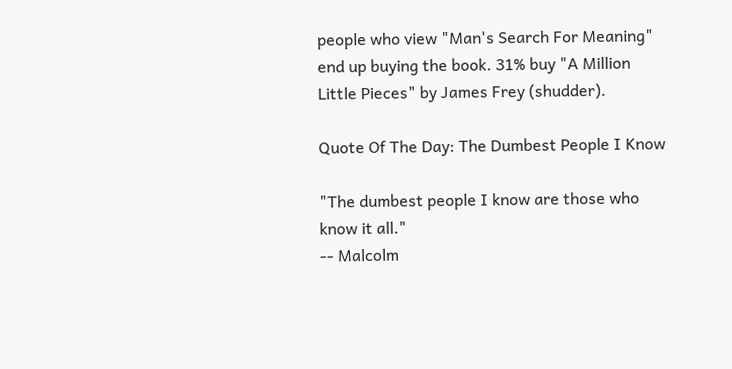people who view "Man's Search For Meaning" end up buying the book. 31% buy "A Million Little Pieces" by James Frey (shudder).

Quote Of The Day: The Dumbest People I Know

"The dumbest people I know are those who know it all."
-- Malcolm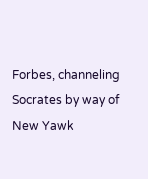Forbes, channeling Socrates by way of New Yawk